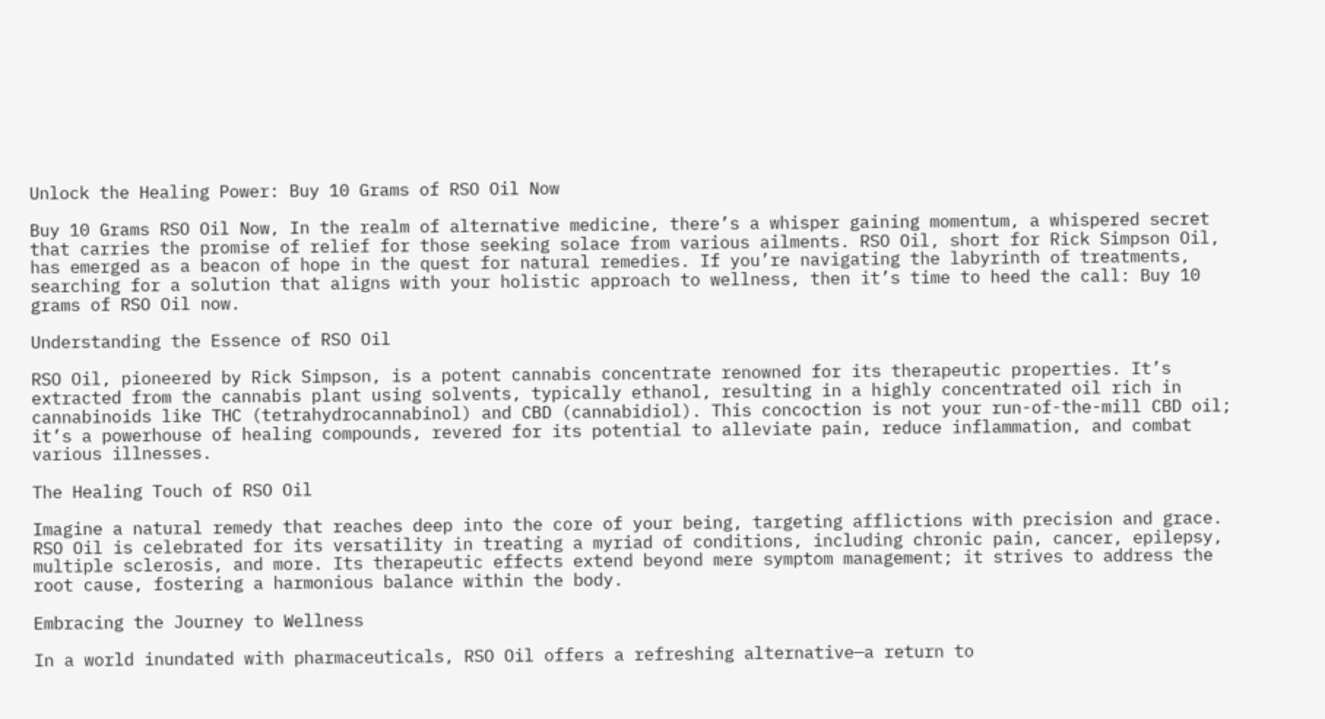Unlock the Healing Power: Buy 10 Grams of RSO Oil Now

Buy 10 Grams RSO Oil Now, In the realm of alternative medicine, there’s a whisper gaining momentum, a whispered secret that carries the promise of relief for those seeking solace from various ailments. RSO Oil, short for Rick Simpson Oil, has emerged as a beacon of hope in the quest for natural remedies. If you’re navigating the labyrinth of treatments, searching for a solution that aligns with your holistic approach to wellness, then it’s time to heed the call: Buy 10 grams of RSO Oil now.

Understanding the Essence of RSO Oil

RSO Oil, pioneered by Rick Simpson, is a potent cannabis concentrate renowned for its therapeutic properties. It’s extracted from the cannabis plant using solvents, typically ethanol, resulting in a highly concentrated oil rich in cannabinoids like THC (tetrahydrocannabinol) and CBD (cannabidiol). This concoction is not your run-of-the-mill CBD oil; it’s a powerhouse of healing compounds, revered for its potential to alleviate pain, reduce inflammation, and combat various illnesses.

The Healing Touch of RSO Oil

Imagine a natural remedy that reaches deep into the core of your being, targeting afflictions with precision and grace. RSO Oil is celebrated for its versatility in treating a myriad of conditions, including chronic pain, cancer, epilepsy, multiple sclerosis, and more. Its therapeutic effects extend beyond mere symptom management; it strives to address the root cause, fostering a harmonious balance within the body.

Embracing the Journey to Wellness

In a world inundated with pharmaceuticals, RSO Oil offers a refreshing alternative—a return to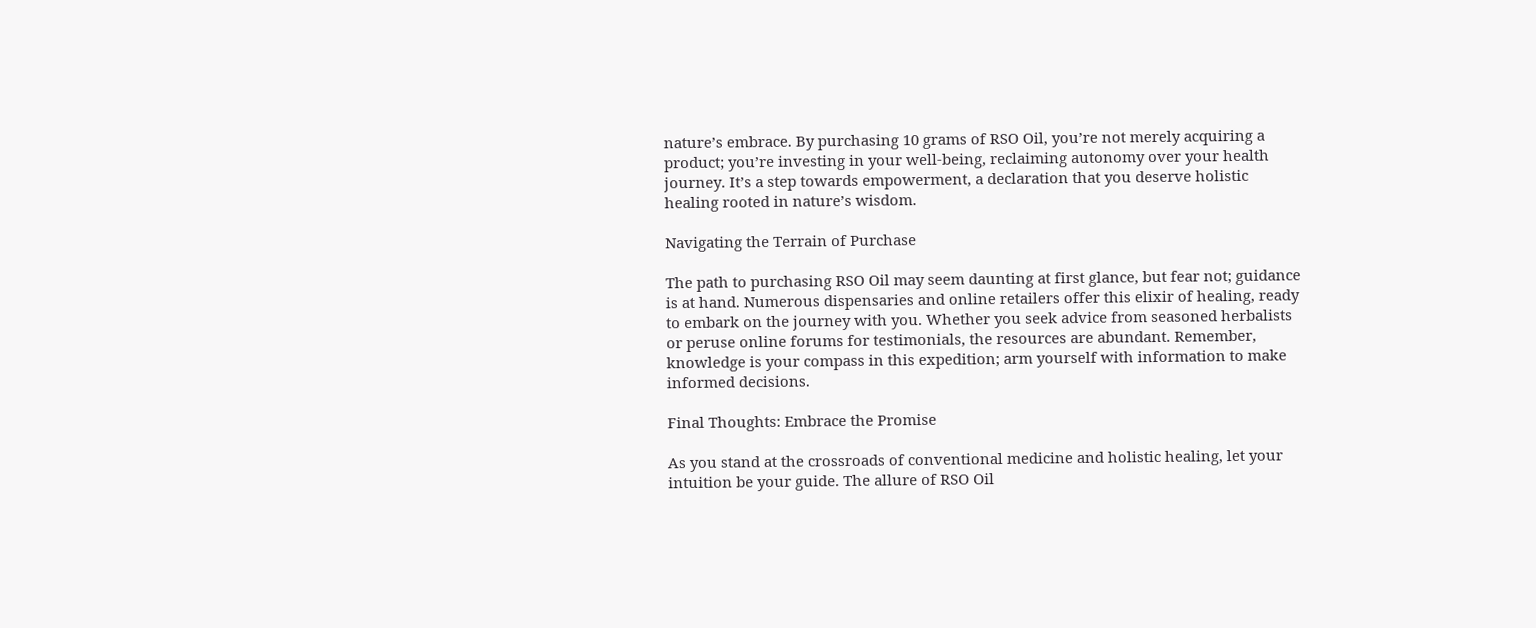nature’s embrace. By purchasing 10 grams of RSO Oil, you’re not merely acquiring a product; you’re investing in your well-being, reclaiming autonomy over your health journey. It’s a step towards empowerment, a declaration that you deserve holistic healing rooted in nature’s wisdom.

Navigating the Terrain of Purchase

The path to purchasing RSO Oil may seem daunting at first glance, but fear not; guidance is at hand. Numerous dispensaries and online retailers offer this elixir of healing, ready to embark on the journey with you. Whether you seek advice from seasoned herbalists or peruse online forums for testimonials, the resources are abundant. Remember, knowledge is your compass in this expedition; arm yourself with information to make informed decisions.

Final Thoughts: Embrace the Promise

As you stand at the crossroads of conventional medicine and holistic healing, let your intuition be your guide. The allure of RSO Oil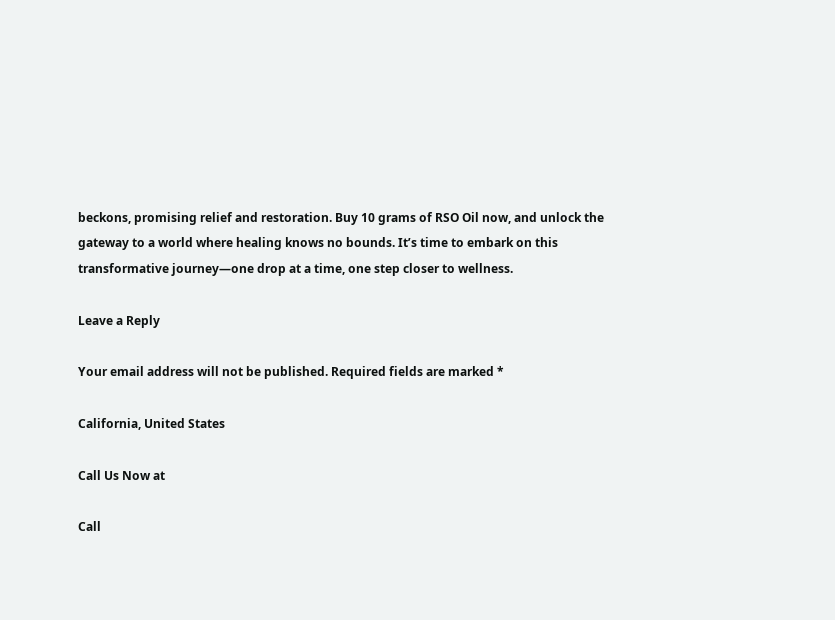beckons, promising relief and restoration. Buy 10 grams of RSO Oil now, and unlock the gateway to a world where healing knows no bounds. It’s time to embark on this transformative journey—one drop at a time, one step closer to wellness.

Leave a Reply

Your email address will not be published. Required fields are marked *

California, United States

Call Us Now at

Call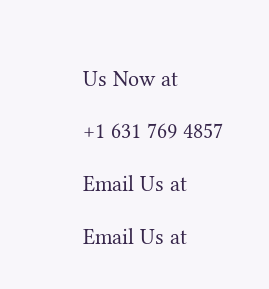Us Now at

+1 631 769 4857

Email Us at

Email Us at